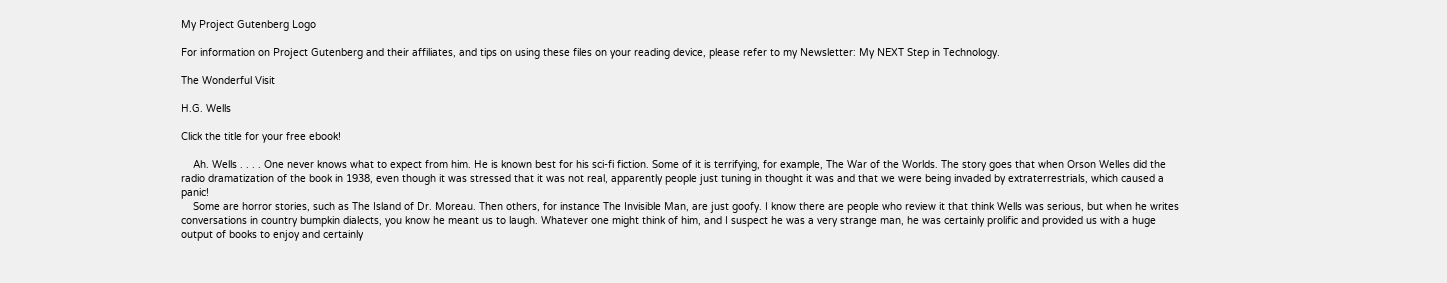My Project Gutenberg Logo

For information on Project Gutenberg and their affiliates, and tips on using these files on your reading device, please refer to my Newsletter: My NEXT Step in Technology.

The Wonderful Visit

H.G. Wells

Click the title for your free ebook!

    Ah. Wells . . . . One never knows what to expect from him. He is known best for his sci-fi fiction. Some of it is terrifying, for example, The War of the Worlds. The story goes that when Orson Welles did the radio dramatization of the book in 1938, even though it was stressed that it was not real, apparently people just tuning in thought it was and that we were being invaded by extraterrestrials, which caused a panic!
    Some are horror stories, such as The Island of Dr. Moreau. Then others, for instance The Invisible Man, are just goofy. I know there are people who review it that think Wells was serious, but when he writes conversations in country bumpkin dialects, you know he meant us to laugh. Whatever one might think of him, and I suspect he was a very strange man, he was certainly prolific and provided us with a huge output of books to enjoy and certainly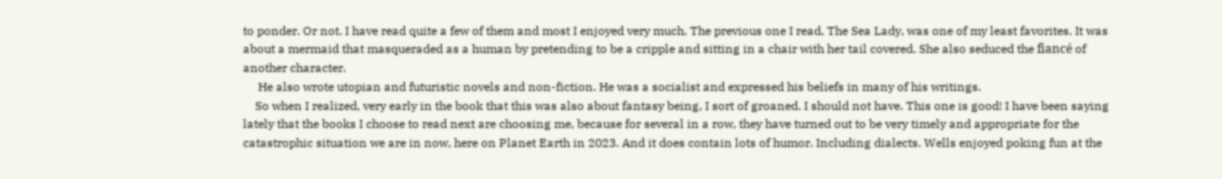to ponder. Or not. I have read quite a few of them and most I enjoyed very much. The previous one I read, The Sea Lady, was one of my least favorites. It was about a mermaid that masqueraded as a human by pretending to be a cripple and sitting in a chair with her tail covered. She also seduced the fiancé of another character.
     He also wrote utopian and futuristic novels and non-fiction. He was a socialist and expressed his beliefs in many of his writings.
    So when I realized, very early in the book that this was also about fantasy being, I sort of groaned. I should not have. This one is good! I have been saying lately that the books I choose to read next are choosing me, because for several in a row, they have turned out to be very timely and appropriate for the catastrophic situation we are in now, here on Planet Earth in 2023. And it does contain lots of humor. Including dialects. Wells enjoyed poking fun at the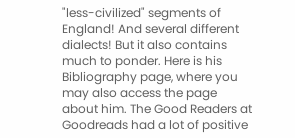"less-civilized" segments of England! And several different dialects! But it also contains much to ponder. Here is his Bibliography page, where you may also access the page about him. The Good Readers at Goodreads had a lot of positive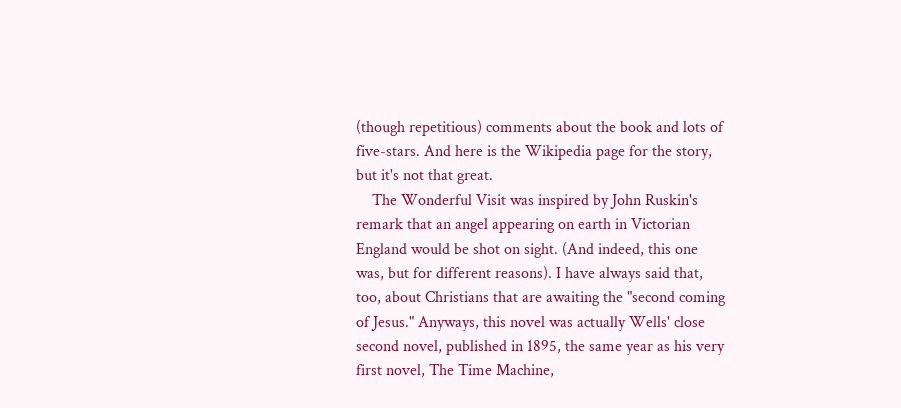(though repetitious) comments about the book and lots of five-stars. And here is the Wikipedia page for the story, but it's not that great.
    The Wonderful Visit was inspired by John Ruskin's remark that an angel appearing on earth in Victorian England would be shot on sight. (And indeed, this one was, but for different reasons). I have always said that, too, about Christians that are awaiting the "second coming of Jesus." Anyways, this novel was actually Wells' close second novel, published in 1895, the same year as his very first novel, The Time Machine,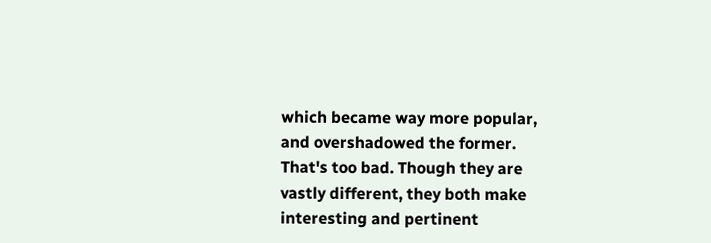which became way more popular, and overshadowed the former. That's too bad. Though they are vastly different, they both make interesting and pertinent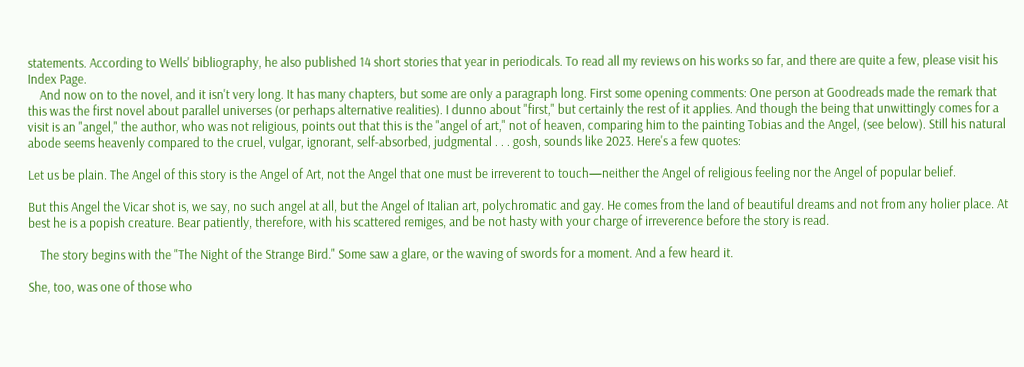statements. According to Wells' bibliography, he also published 14 short stories that year in periodicals. To read all my reviews on his works so far, and there are quite a few, please visit his Index Page.
    And now on to the novel, and it isn't very long. It has many chapters, but some are only a paragraph long. First some opening comments: One person at Goodreads made the remark that this was the first novel about parallel universes (or perhaps alternative realities). I dunno about "first," but certainly the rest of it applies. And though the being that unwittingly comes for a visit is an "angel," the author, who was not religious, points out that this is the "angel of art," not of heaven, comparing him to the painting Tobias and the Angel, (see below). Still his natural abode seems heavenly compared to the cruel, vulgar, ignorant, self-absorbed, judgmental . . . gosh, sounds like 2023. Here's a few quotes:

Let us be plain. The Angel of this story is the Angel of Art, not the Angel that one must be irreverent to touch—neither the Angel of religious feeling nor the Angel of popular belief.

But this Angel the Vicar shot is, we say, no such angel at all, but the Angel of Italian art, polychromatic and gay. He comes from the land of beautiful dreams and not from any holier place. At best he is a popish creature. Bear patiently, therefore, with his scattered remiges, and be not hasty with your charge of irreverence before the story is read.

    The story begins with the "The Night of the Strange Bird." Some saw a glare, or the waving of swords for a moment. And a few heard it.

She, too, was one of those who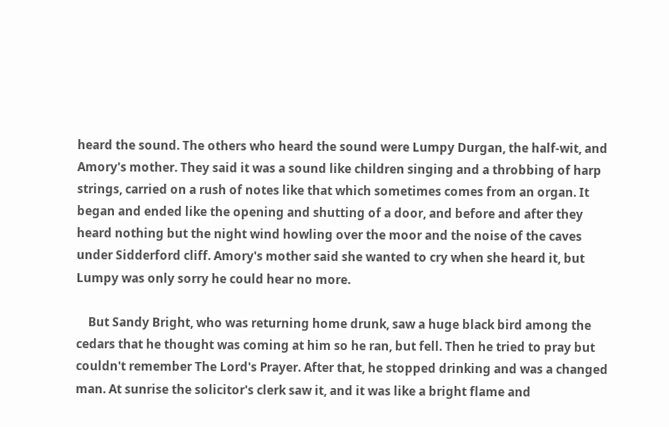heard the sound. The others who heard the sound were Lumpy Durgan, the half-wit, and Amory's mother. They said it was a sound like children singing and a throbbing of harp strings, carried on a rush of notes like that which sometimes comes from an organ. It began and ended like the opening and shutting of a door, and before and after they heard nothing but the night wind howling over the moor and the noise of the caves under Sidderford cliff. Amory's mother said she wanted to cry when she heard it, but Lumpy was only sorry he could hear no more.

    But Sandy Bright, who was returning home drunk, saw a huge black bird among the cedars that he thought was coming at him so he ran, but fell. Then he tried to pray but couldn't remember The Lord's Prayer. After that, he stopped drinking and was a changed man. At sunrise the solicitor's clerk saw it, and it was like a bright flame and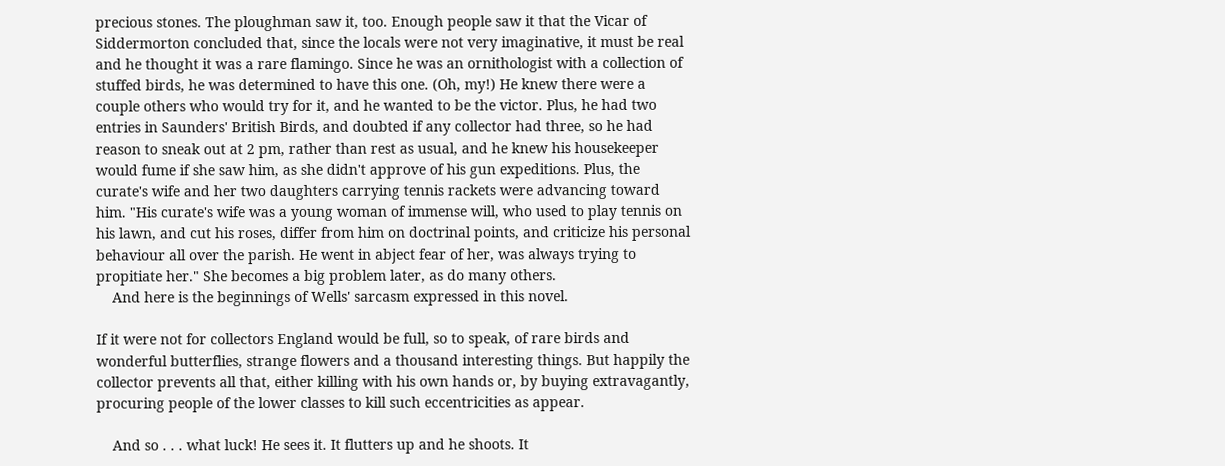precious stones. The ploughman saw it, too. Enough people saw it that the Vicar of Siddermorton concluded that, since the locals were not very imaginative, it must be real and he thought it was a rare flamingo. Since he was an ornithologist with a collection of stuffed birds, he was determined to have this one. (Oh, my!) He knew there were a couple others who would try for it, and he wanted to be the victor. Plus, he had two entries in Saunders' British Birds, and doubted if any collector had three, so he had reason to sneak out at 2 pm, rather than rest as usual, and he knew his housekeeper would fume if she saw him, as she didn't approve of his gun expeditions. Plus, the curate's wife and her two daughters carrying tennis rackets were advancing toward him. "His curate's wife was a young woman of immense will, who used to play tennis on his lawn, and cut his roses, differ from him on doctrinal points, and criticize his personal behaviour all over the parish. He went in abject fear of her, was always trying to propitiate her." She becomes a big problem later, as do many others.
    And here is the beginnings of Wells' sarcasm expressed in this novel.

If it were not for collectors England would be full, so to speak, of rare birds and wonderful butterflies, strange flowers and a thousand interesting things. But happily the collector prevents all that, either killing with his own hands or, by buying extravagantly, procuring people of the lower classes to kill such eccentricities as appear.

    And so . . . what luck! He sees it. It flutters up and he shoots. It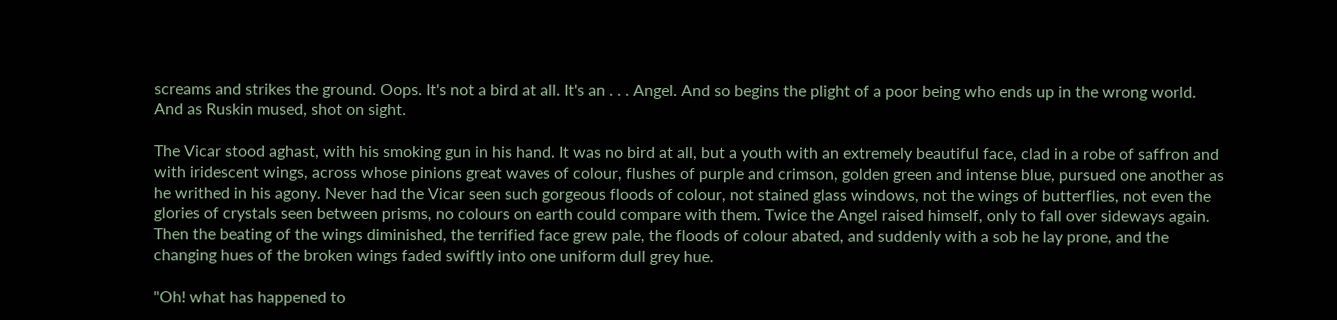screams and strikes the ground. Oops. It's not a bird at all. It's an . . . Angel. And so begins the plight of a poor being who ends up in the wrong world. And as Ruskin mused, shot on sight.

The Vicar stood aghast, with his smoking gun in his hand. It was no bird at all, but a youth with an extremely beautiful face, clad in a robe of saffron and with iridescent wings, across whose pinions great waves of colour, flushes of purple and crimson, golden green and intense blue, pursued one another as he writhed in his agony. Never had the Vicar seen such gorgeous floods of colour, not stained glass windows, not the wings of butterflies, not even the glories of crystals seen between prisms, no colours on earth could compare with them. Twice the Angel raised himself, only to fall over sideways again. Then the beating of the wings diminished, the terrified face grew pale, the floods of colour abated, and suddenly with a sob he lay prone, and the changing hues of the broken wings faded swiftly into one uniform dull grey hue.

"Oh! what has happened to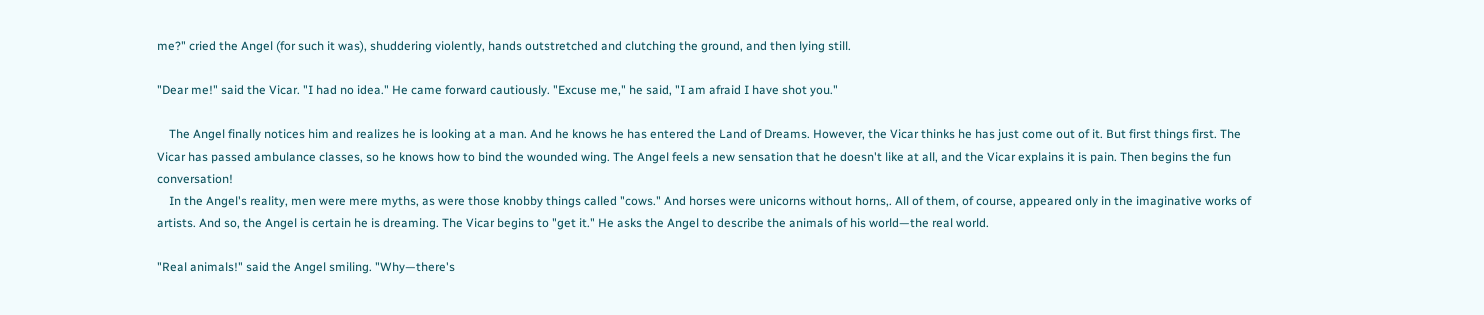me?" cried the Angel (for such it was), shuddering violently, hands outstretched and clutching the ground, and then lying still.

"Dear me!" said the Vicar. "I had no idea." He came forward cautiously. "Excuse me," he said, "I am afraid I have shot you."

    The Angel finally notices him and realizes he is looking at a man. And he knows he has entered the Land of Dreams. However, the Vicar thinks he has just come out of it. But first things first. The Vicar has passed ambulance classes, so he knows how to bind the wounded wing. The Angel feels a new sensation that he doesn't like at all, and the Vicar explains it is pain. Then begins the fun conversation!
    In the Angel's reality, men were mere myths, as were those knobby things called "cows." And horses were unicorns without horns,. All of them, of course, appeared only in the imaginative works of artists. And so, the Angel is certain he is dreaming. The Vicar begins to "get it." He asks the Angel to describe the animals of his world—the real world.

"Real animals!" said the Angel smiling. "Why—there's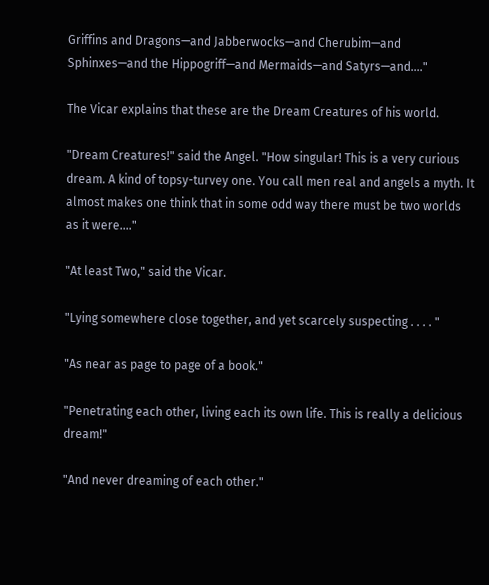Griffins and Dragons—and Jabberwocks—and Cherubim—and Sphinxes—and the Hippogriff—and Mermaids—and Satyrs—and...."

The Vicar explains that these are the Dream Creatures of his world.

"Dream Creatures!" said the Angel. "How singular! This is a very curious dream. A kind of topsy-turvey one. You call men real and angels a myth. It almost makes one think that in some odd way there must be two worlds as it were...."

"At least Two," said the Vicar.

"Lying somewhere close together, and yet scarcely suspecting . . . . "

"As near as page to page of a book."

"Penetrating each other, living each its own life. This is really a delicious dream!"

"And never dreaming of each other."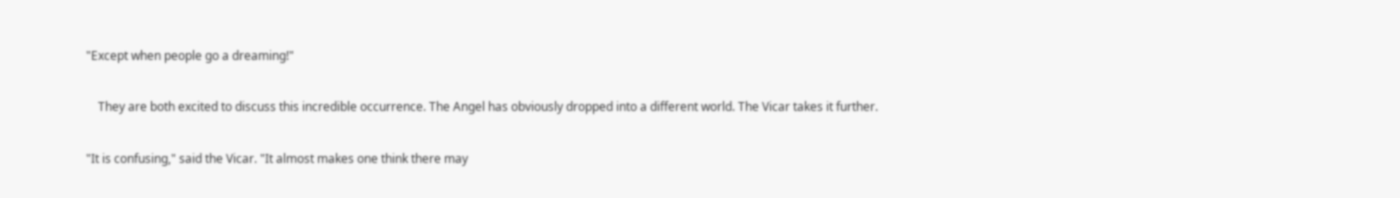"Except when people go a dreaming!"

    They are both excited to discuss this incredible occurrence. The Angel has obviously dropped into a different world. The Vicar takes it further.

"It is confusing," said the Vicar. "It almost makes one think there may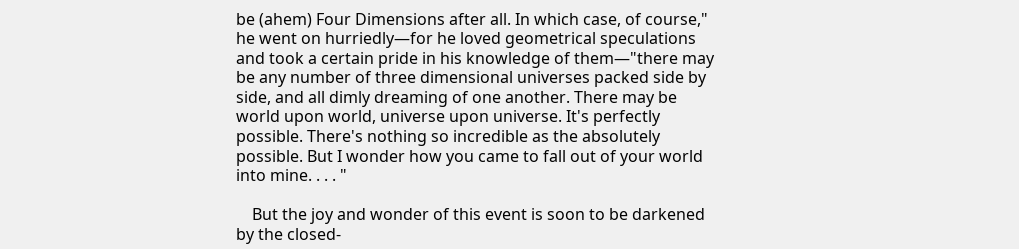be (ahem) Four Dimensions after all. In which case, of course," he went on hurriedly—for he loved geometrical speculations and took a certain pride in his knowledge of them—"there may be any number of three dimensional universes packed side by side, and all dimly dreaming of one another. There may be world upon world, universe upon universe. It's perfectly possible. There's nothing so incredible as the absolutely possible. But I wonder how you came to fall out of your world into mine. . . . "

    But the joy and wonder of this event is soon to be darkened by the closed-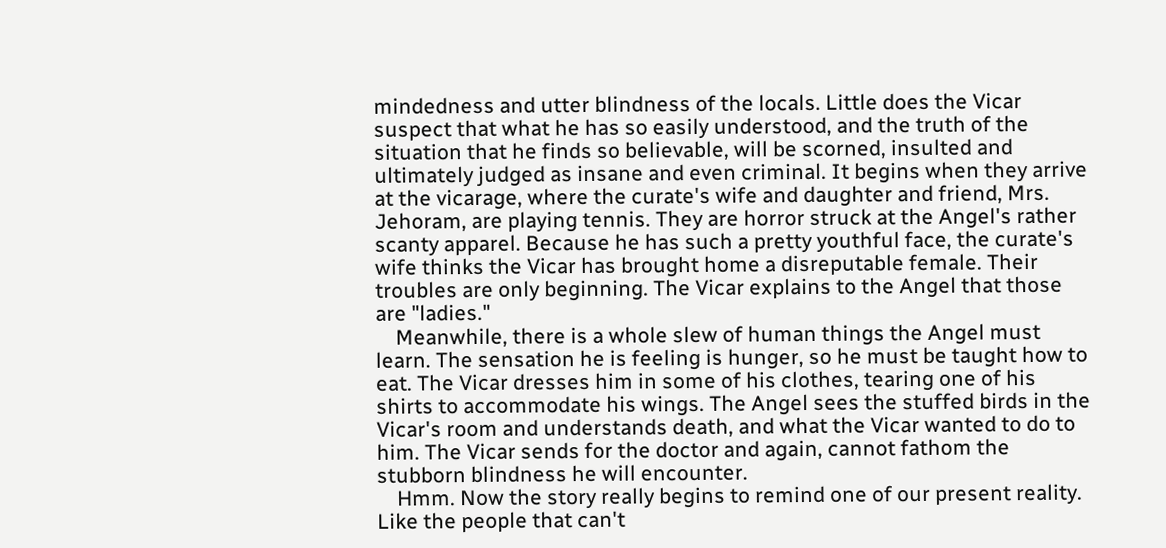mindedness and utter blindness of the locals. Little does the Vicar suspect that what he has so easily understood, and the truth of the situation that he finds so believable, will be scorned, insulted and ultimately judged as insane and even criminal. It begins when they arrive at the vicarage, where the curate's wife and daughter and friend, Mrs. Jehoram, are playing tennis. They are horror struck at the Angel's rather scanty apparel. Because he has such a pretty youthful face, the curate's wife thinks the Vicar has brought home a disreputable female. Their troubles are only beginning. The Vicar explains to the Angel that those are "ladies."
    Meanwhile, there is a whole slew of human things the Angel must learn. The sensation he is feeling is hunger, so he must be taught how to eat. The Vicar dresses him in some of his clothes, tearing one of his shirts to accommodate his wings. The Angel sees the stuffed birds in the Vicar's room and understands death, and what the Vicar wanted to do to him. The Vicar sends for the doctor and again, cannot fathom the stubborn blindness he will encounter.
    Hmm. Now the story really begins to remind one of our present reality. Like the people that can't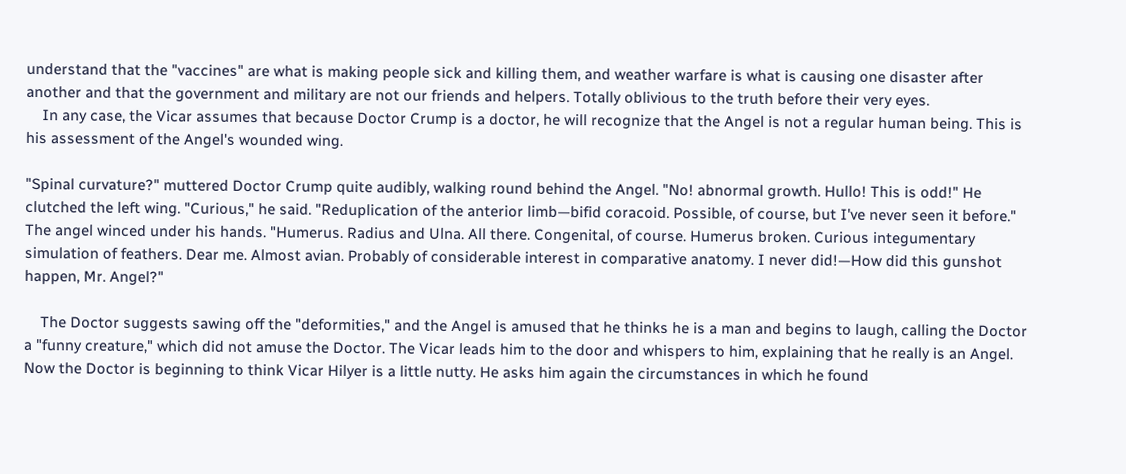understand that the "vaccines" are what is making people sick and killing them, and weather warfare is what is causing one disaster after another and that the government and military are not our friends and helpers. Totally oblivious to the truth before their very eyes.
    In any case, the Vicar assumes that because Doctor Crump is a doctor, he will recognize that the Angel is not a regular human being. This is his assessment of the Angel's wounded wing.

"Spinal curvature?" muttered Doctor Crump quite audibly, walking round behind the Angel. "No! abnormal growth. Hullo! This is odd!" He clutched the left wing. "Curious," he said. "Reduplication of the anterior limb—bifid coracoid. Possible, of course, but I've never seen it before." The angel winced under his hands. "Humerus. Radius and Ulna. All there. Congenital, of course. Humerus broken. Curious integumentary simulation of feathers. Dear me. Almost avian. Probably of considerable interest in comparative anatomy. I never did!—How did this gunshot happen, Mr. Angel?"

    The Doctor suggests sawing off the "deformities," and the Angel is amused that he thinks he is a man and begins to laugh, calling the Doctor a "funny creature," which did not amuse the Doctor. The Vicar leads him to the door and whispers to him, explaining that he really is an Angel. Now the Doctor is beginning to think Vicar Hilyer is a little nutty. He asks him again the circumstances in which he found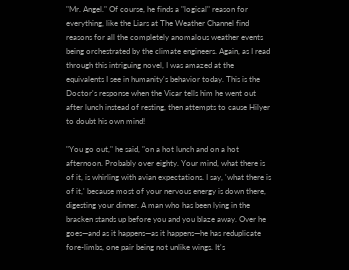"Mr. Angel." Of course, he finds a "logical" reason for everything, like the Liars at The Weather Channel find reasons for all the completely anomalous weather events being orchestrated by the climate engineers. Again, as I read through this intriguing novel, I was amazed at the equivalents I see in humanity's behavior today. This is the Doctor's response when the Vicar tells him he went out after lunch instead of resting, then attempts to cause Hilyer to doubt his own mind!

"You go out," he said, "on a hot lunch and on a hot afternoon. Probably over eighty. Your mind, what there is of it, is whirling with avian expectations. I say, 'what there is of it,' because most of your nervous energy is down there, digesting your dinner. A man who has been lying in the bracken stands up before you and you blaze away. Over he goes—and as it happens—as it happens—he has reduplicate fore-limbs, one pair being not unlike wings. It's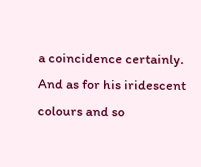a coincidence certainly. And as for his iridescent colours and so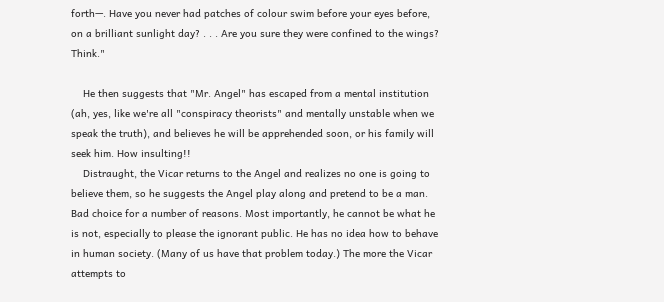forth—. Have you never had patches of colour swim before your eyes before, on a brilliant sunlight day? . . . Are you sure they were confined to the wings? Think."

    He then suggests that "Mr. Angel" has escaped from a mental institution (ah, yes, like we're all "conspiracy theorists" and mentally unstable when we speak the truth), and believes he will be apprehended soon, or his family will seek him. How insulting!!
    Distraught, the Vicar returns to the Angel and realizes no one is going to believe them, so he suggests the Angel play along and pretend to be a man. Bad choice for a number of reasons. Most importantly, he cannot be what he is not, especially to please the ignorant public. He has no idea how to behave in human society. (Many of us have that problem today.) The more the Vicar attempts to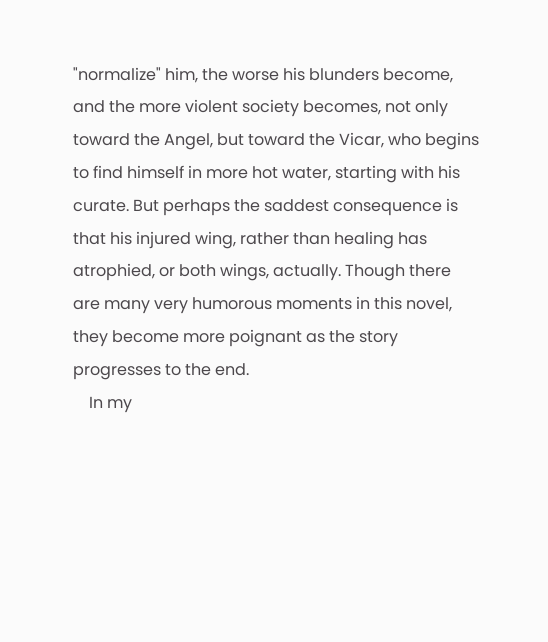"normalize" him, the worse his blunders become, and the more violent society becomes, not only toward the Angel, but toward the Vicar, who begins to find himself in more hot water, starting with his curate. But perhaps the saddest consequence is that his injured wing, rather than healing has atrophied, or both wings, actually. Though there are many very humorous moments in this novel, they become more poignant as the story progresses to the end.
    In my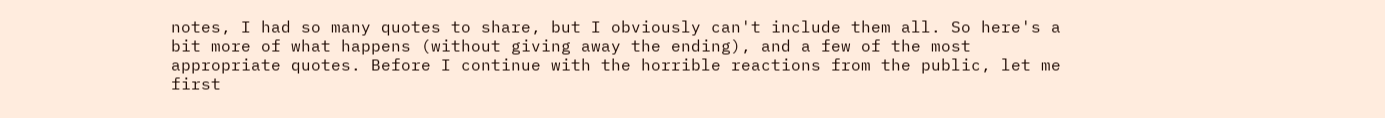notes, I had so many quotes to share, but I obviously can't include them all. So here's a bit more of what happens (without giving away the ending), and a few of the most appropriate quotes. Before I continue with the horrible reactions from the public, let me first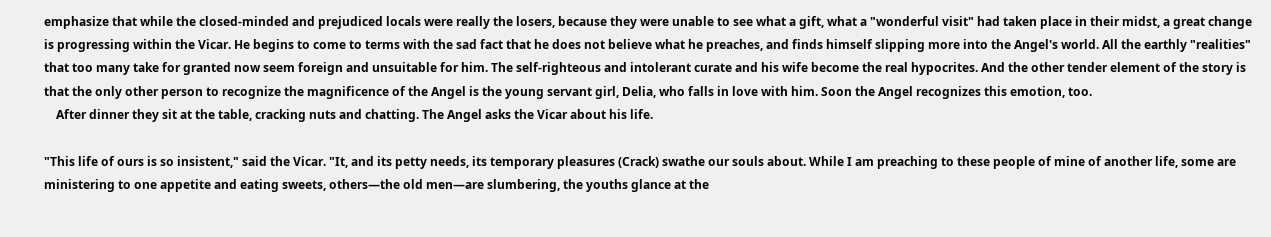emphasize that while the closed-minded and prejudiced locals were really the losers, because they were unable to see what a gift, what a "wonderful visit" had taken place in their midst, a great change is progressing within the Vicar. He begins to come to terms with the sad fact that he does not believe what he preaches, and finds himself slipping more into the Angel's world. All the earthly "realities" that too many take for granted now seem foreign and unsuitable for him. The self-righteous and intolerant curate and his wife become the real hypocrites. And the other tender element of the story is that the only other person to recognize the magnificence of the Angel is the young servant girl, Delia, who falls in love with him. Soon the Angel recognizes this emotion, too.
    After dinner they sit at the table, cracking nuts and chatting. The Angel asks the Vicar about his life.

"This life of ours is so insistent," said the Vicar. "It, and its petty needs, its temporary pleasures (Crack) swathe our souls about. While I am preaching to these people of mine of another life, some are ministering to one appetite and eating sweets, others—the old men—are slumbering, the youths glance at the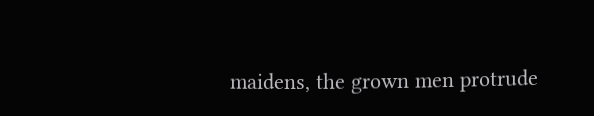maidens, the grown men protrude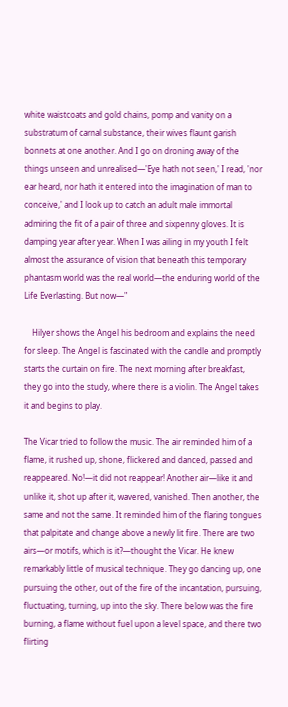white waistcoats and gold chains, pomp and vanity on a substratum of carnal substance, their wives flaunt garish bonnets at one another. And I go on droning away of the things unseen and unrealised—'Eye hath not seen,' I read, 'nor ear heard, nor hath it entered into the imagination of man to conceive,' and I look up to catch an adult male immortal admiring the fit of a pair of three and sixpenny gloves. It is damping year after year. When I was ailing in my youth I felt almost the assurance of vision that beneath this temporary phantasm world was the real world—the enduring world of the Life Everlasting. But now—"

    Hilyer shows the Angel his bedroom and explains the need for sleep. The Angel is fascinated with the candle and promptly starts the curtain on fire. The next morning after breakfast, they go into the study, where there is a violin. The Angel takes it and begins to play.

The Vicar tried to follow the music. The air reminded him of a flame, it rushed up, shone, flickered and danced, passed and reappeared. No!—it did not reappear! Another air—like it and unlike it, shot up after it, wavered, vanished. Then another, the same and not the same. It reminded him of the flaring tongues that palpitate and change above a newly lit fire. There are two airs—or motifs, which is it?—thought the Vicar. He knew remarkably little of musical technique. They go dancing up, one pursuing the other, out of the fire of the incantation, pursuing, fluctuating, turning, up into the sky. There below was the fire burning, a flame without fuel upon a level space, and there two flirting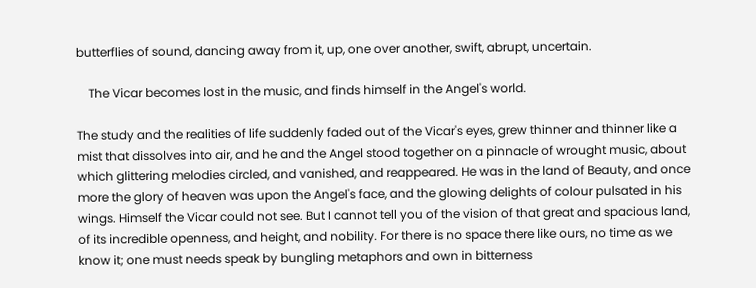butterflies of sound, dancing away from it, up, one over another, swift, abrupt, uncertain.

    The Vicar becomes lost in the music, and finds himself in the Angel's world.

The study and the realities of life suddenly faded out of the Vicar's eyes, grew thinner and thinner like a mist that dissolves into air, and he and the Angel stood together on a pinnacle of wrought music, about which glittering melodies circled, and vanished, and reappeared. He was in the land of Beauty, and once more the glory of heaven was upon the Angel's face, and the glowing delights of colour pulsated in his wings. Himself the Vicar could not see. But I cannot tell you of the vision of that great and spacious land, of its incredible openness, and height, and nobility. For there is no space there like ours, no time as we know it; one must needs speak by bungling metaphors and own in bitterness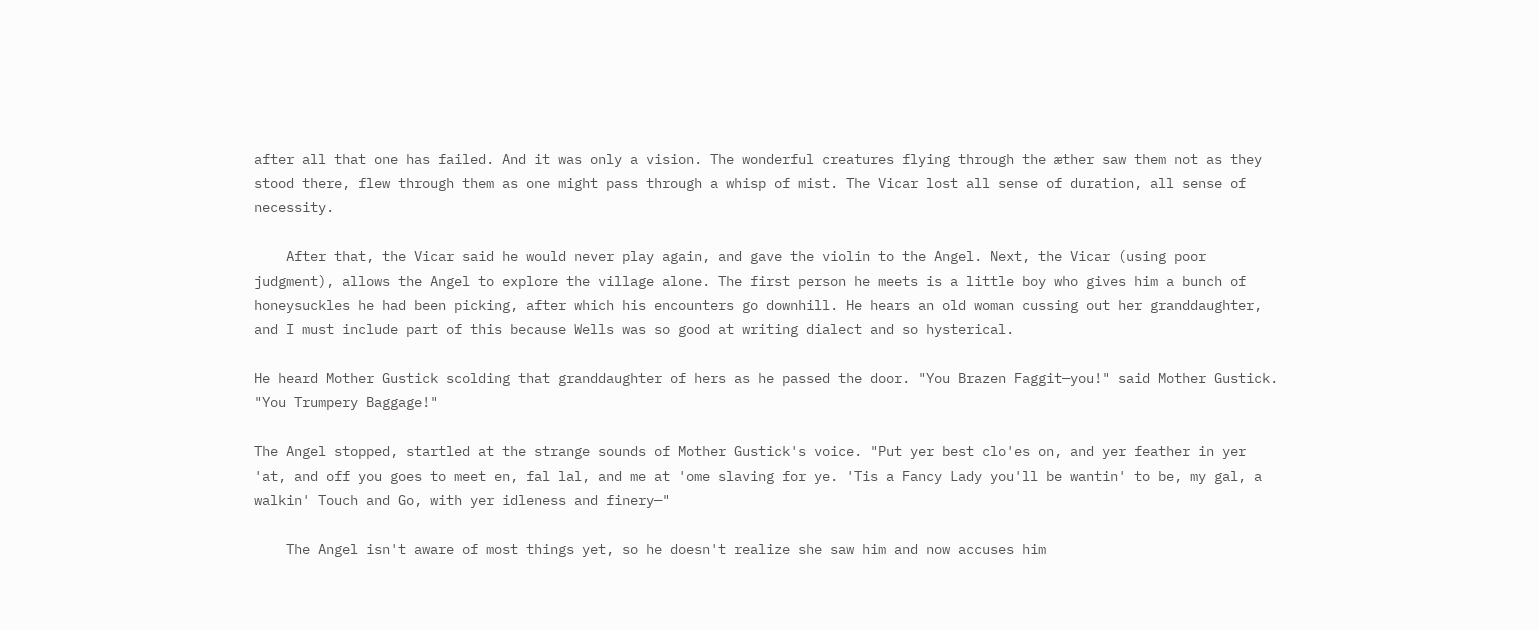after all that one has failed. And it was only a vision. The wonderful creatures flying through the æther saw them not as they stood there, flew through them as one might pass through a whisp of mist. The Vicar lost all sense of duration, all sense of necessity.

    After that, the Vicar said he would never play again, and gave the violin to the Angel. Next, the Vicar (using poor judgment), allows the Angel to explore the village alone. The first person he meets is a little boy who gives him a bunch of honeysuckles he had been picking, after which his encounters go downhill. He hears an old woman cussing out her granddaughter, and I must include part of this because Wells was so good at writing dialect and so hysterical.

He heard Mother Gustick scolding that granddaughter of hers as he passed the door. "You Brazen Faggit—you!" said Mother Gustick. "You Trumpery Baggage!"

The Angel stopped, startled at the strange sounds of Mother Gustick's voice. "Put yer best clo'es on, and yer feather in yer 'at, and off you goes to meet en, fal lal, and me at 'ome slaving for ye. 'Tis a Fancy Lady you'll be wantin' to be, my gal, a walkin' Touch and Go, with yer idleness and finery—"

    The Angel isn't aware of most things yet, so he doesn't realize she saw him and now accuses him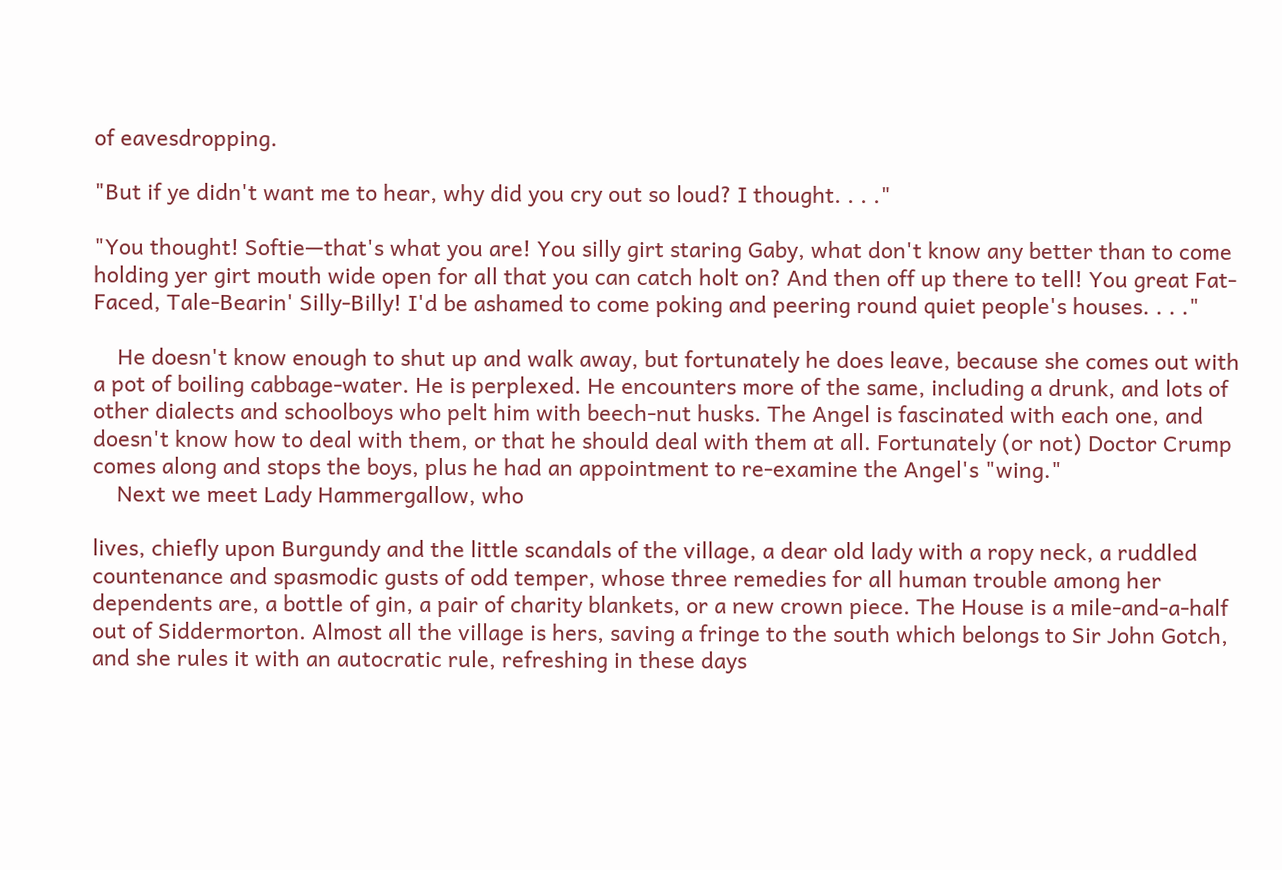of eavesdropping.

"But if ye didn't want me to hear, why did you cry out so loud? I thought. . . ."

"You thought! Softie—that's what you are! You silly girt staring Gaby, what don't know any better than to come holding yer girt mouth wide open for all that you can catch holt on? And then off up there to tell! You great Fat-Faced, Tale-Bearin' Silly-Billy! I'd be ashamed to come poking and peering round quiet people's houses. . . ."

    He doesn't know enough to shut up and walk away, but fortunately he does leave, because she comes out with a pot of boiling cabbage-water. He is perplexed. He encounters more of the same, including a drunk, and lots of other dialects and schoolboys who pelt him with beech-nut husks. The Angel is fascinated with each one, and doesn't know how to deal with them, or that he should deal with them at all. Fortunately (or not) Doctor Crump comes along and stops the boys, plus he had an appointment to re-examine the Angel's "wing."
    Next we meet Lady Hammergallow, who

lives, chiefly upon Burgundy and the little scandals of the village, a dear old lady with a ropy neck, a ruddled countenance and spasmodic gusts of odd temper, whose three remedies for all human trouble among her dependents are, a bottle of gin, a pair of charity blankets, or a new crown piece. The House is a mile-and-a-half out of Siddermorton. Almost all the village is hers, saving a fringe to the south which belongs to Sir John Gotch, and she rules it with an autocratic rule, refreshing in these days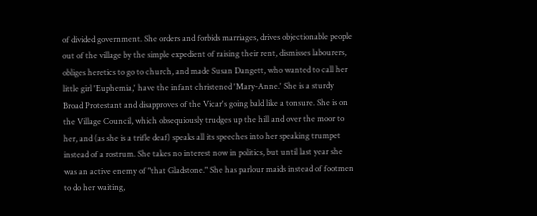of divided government. She orders and forbids marriages, drives objectionable people out of the village by the simple expedient of raising their rent, dismisses labourers, obliges heretics to go to church, and made Susan Dangett, who wanted to call her little girl 'Euphemia,' have the infant christened 'Mary-Anne.' She is a sturdy Broad Protestant and disapproves of the Vicar's going bald like a tonsure. She is on the Village Council, which obsequiously trudges up the hill and over the moor to her, and (as she is a trifle deaf) speaks all its speeches into her speaking trumpet instead of a rostrum. She takes no interest now in politics, but until last year she was an active enemy of "that Gladstone." She has parlour maids instead of footmen to do her waiting,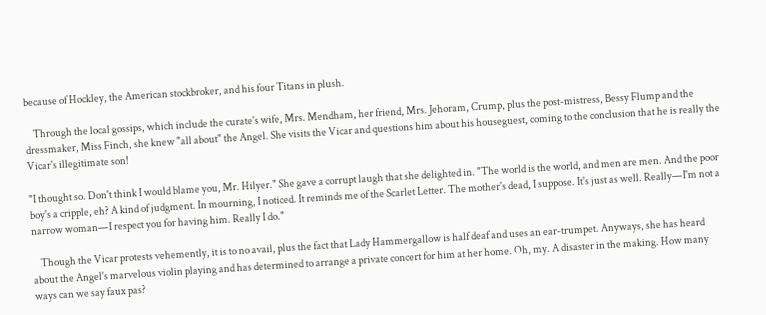because of Hockley, the American stockbroker, and his four Titans in plush.

    Through the local gossips, which include the curate's wife, Mrs. Mendham, her friend, Mrs. Jehoram, Crump, plus the post-mistress, Bessy Flump and the dressmaker, Miss Finch, she knew "all about" the Angel. She visits the Vicar and questions him about his houseguest, coming to the conclusion that he is really the Vicar's illegitimate son!

"I thought so. Don't think I would blame you, Mr. Hilyer." She gave a corrupt laugh that she delighted in. "The world is the world, and men are men. And the poor boy's a cripple, eh? A kind of judgment. In mourning, I noticed. It reminds me of the Scarlet Letter. The mother's dead, I suppose. It's just as well. Really—I'm not a narrow woman—I respect you for having him. Really I do."

    Though the Vicar protests vehemently, it is to no avail, plus the fact that Lady Hammergallow is half deaf and uses an ear-trumpet. Anyways, she has heard about the Angel's marvelous violin playing and has determined to arrange a private concert for him at her home. Oh, my. A disaster in the making. How many ways can we say faux pas?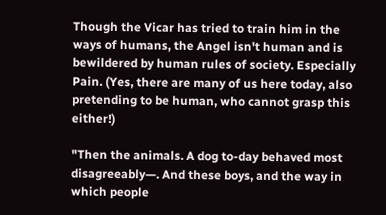Though the Vicar has tried to train him in the ways of humans, the Angel isn't human and is bewildered by human rules of society. Especially Pain. (Yes, there are many of us here today, also pretending to be human, who cannot grasp this either!)

"Then the animals. A dog to-day behaved most disagreeably—. And these boys, and the way in which people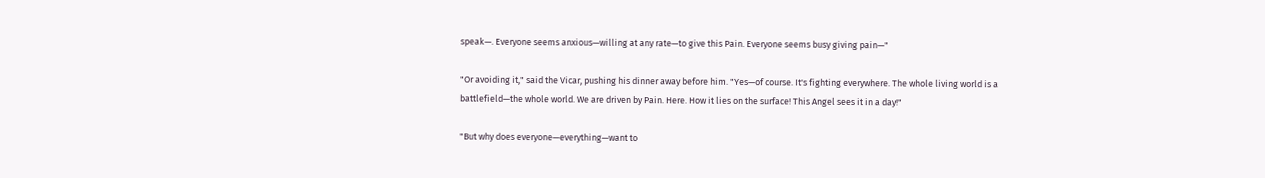speak—. Everyone seems anxious—willing at any rate—to give this Pain. Everyone seems busy giving pain—"

"Or avoiding it," said the Vicar, pushing his dinner away before him. "Yes—of course. It's fighting everywhere. The whole living world is a battlefield—the whole world. We are driven by Pain. Here. How it lies on the surface! This Angel sees it in a day!"

"But why does everyone—everything—want to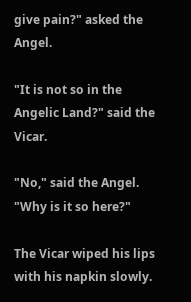give pain?" asked the Angel.

"It is not so in the Angelic Land?" said the Vicar.

"No," said the Angel. "Why is it so here?"

The Vicar wiped his lips with his napkin slowly.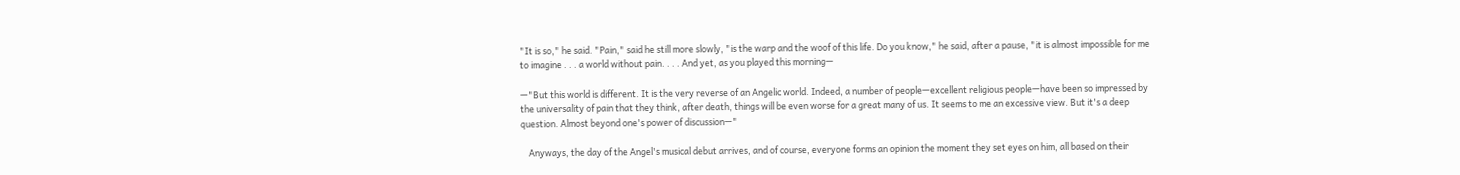"It is so," he said. "Pain," said he still more slowly, "is the warp and the woof of this life. Do you know," he said, after a pause, "it is almost impossible for me to imagine . . . a world without pain. . . . And yet, as you played this morning—

—"But this world is different. It is the very reverse of an Angelic world. Indeed, a number of people—excellent religious people—have been so impressed by the universality of pain that they think, after death, things will be even worse for a great many of us. It seems to me an excessive view. But it's a deep question. Almost beyond one's power of discussion—"

    Anyways, the day of the Angel's musical debut arrives, and of course, everyone forms an opinion the moment they set eyes on him, all based on their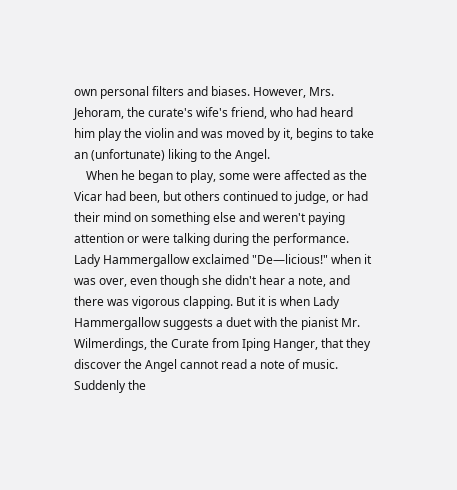own personal filters and biases. However, Mrs. Jehoram, the curate's wife's friend, who had heard him play the violin and was moved by it, begins to take an (unfortunate) liking to the Angel.
    When he began to play, some were affected as the Vicar had been, but others continued to judge, or had their mind on something else and weren't paying attention or were talking during the performance. Lady Hammergallow exclaimed "De—licious!" when it was over, even though she didn't hear a note, and there was vigorous clapping. But it is when Lady Hammergallow suggests a duet with the pianist Mr. Wilmerdings, the Curate from Iping Hanger, that they discover the Angel cannot read a note of music. Suddenly the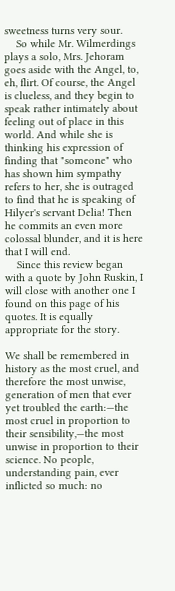sweetness turns very sour.
    So while Mr. Wilmerdings plays a solo, Mrs. Jehoram goes aside with the Angel, to, eh, flirt. Of course, the Angel is clueless, and they begin to speak rather intimately about feeling out of place in this world. And while she is thinking his expression of finding that "someone" who has shown him sympathy refers to her, she is outraged to find that he is speaking of Hilyer's servant Delia! Then he commits an even more colossal blunder, and it is here that I will end.
    Since this review began with a quote by John Ruskin, I will close with another one I found on this page of his quotes. It is equally appropriate for the story.

We shall be remembered in history as the most cruel, and therefore the most unwise, generation of men that ever yet troubled the earth:—the most cruel in proportion to their sensibility,—the most unwise in proportion to their science. No people, understanding pain, ever inflicted so much: no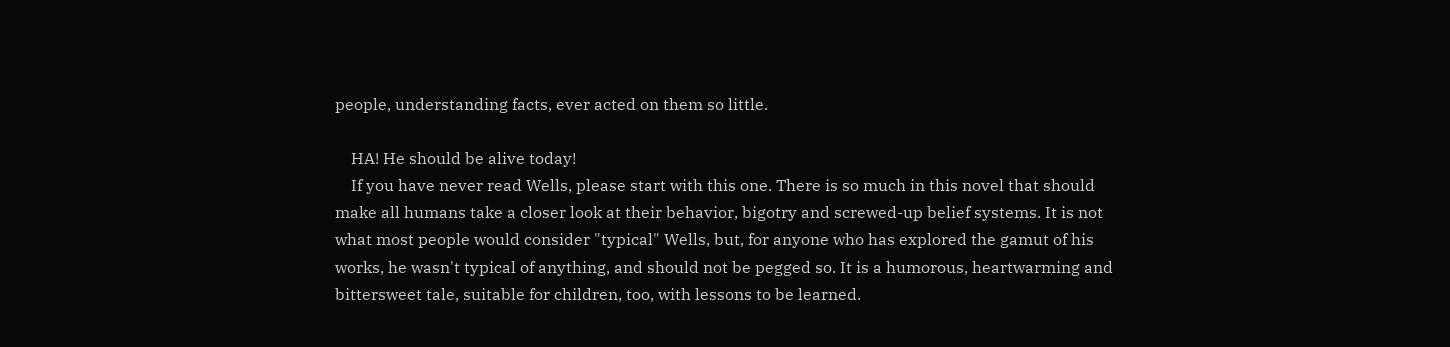people, understanding facts, ever acted on them so little.

    HA! He should be alive today!
    If you have never read Wells, please start with this one. There is so much in this novel that should make all humans take a closer look at their behavior, bigotry and screwed-up belief systems. It is not what most people would consider "typical" Wells, but, for anyone who has explored the gamut of his works, he wasn't typical of anything, and should not be pegged so. It is a humorous, heartwarming and bittersweet tale, suitable for children, too, with lessons to be learned.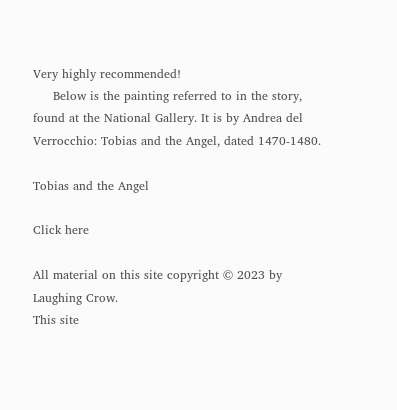Very highly recommended!
     Below is the painting referred to in the story, found at the National Gallery. It is by Andrea del Verrocchio: Tobias and the Angel, dated 1470-1480.

Tobias and the Angel

Click here

All material on this site copyright © 2023 by Laughing Crow.
This site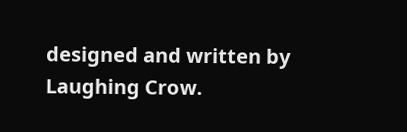designed and written by Laughing Crow.